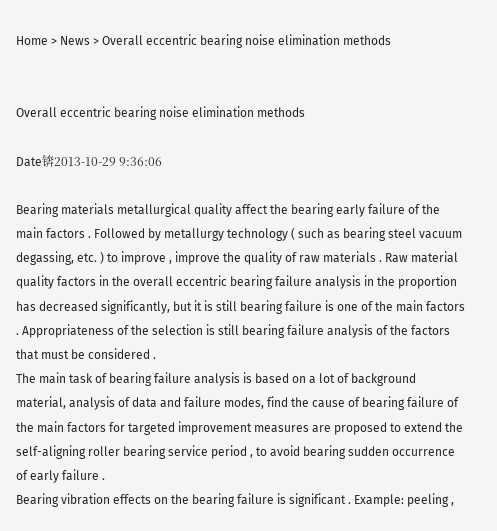Home > News > Overall eccentric bearing noise elimination methods


Overall eccentric bearing noise elimination methods

Date锛2013-10-29 9:36:06

Bearing materials metallurgical quality affect the bearing early failure of the main factors . Followed by metallurgy technology ( such as bearing steel vacuum degassing, etc. ) to improve , improve the quality of raw materials . Raw material quality factors in the overall eccentric bearing failure analysis in the proportion has decreased significantly, but it is still bearing failure is one of the main factors . Appropriateness of the selection is still bearing failure analysis of the factors that must be considered .
The main task of bearing failure analysis is based on a lot of background material, analysis of data and failure modes, find the cause of bearing failure of the main factors for targeted improvement measures are proposed to extend the self-aligning roller bearing service period , to avoid bearing sudden occurrence of early failure .
Bearing vibration effects on the bearing failure is significant . Example: peeling ,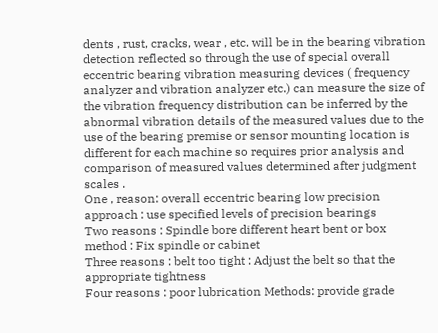dents , rust, cracks, wear , etc. will be in the bearing vibration detection reflected so through the use of special overall eccentric bearing vibration measuring devices ( frequency analyzer and vibration analyzer etc.) can measure the size of the vibration frequency distribution can be inferred by the abnormal vibration details of the measured values due to the use of the bearing premise or sensor mounting location is different for each machine so requires prior analysis and comparison of measured values determined after judgment scales .
One , reason: overall eccentric bearing low precision approach : use specified levels of precision bearings
Two reasons : Spindle bore different heart bent or box method : Fix spindle or cabinet
Three reasons : belt too tight : Adjust the belt so that the appropriate tightness
Four reasons : poor lubrication Methods: provide grade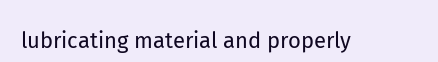lubricating material and properly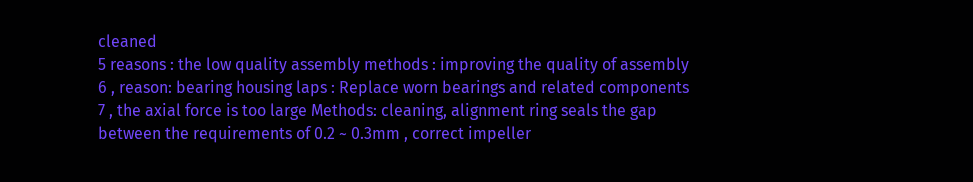cleaned
5 reasons : the low quality assembly methods : improving the quality of assembly
6 , reason: bearing housing laps : Replace worn bearings and related components
7 , the axial force is too large Methods: cleaning, alignment ring seals the gap between the requirements of 0.2 ~ 0.3mm , correct impeller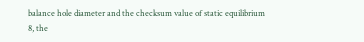balance hole diameter and the checksum value of static equilibrium
8, the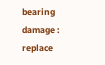bearing damage : replace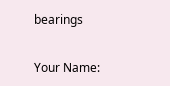bearings


Your Name: